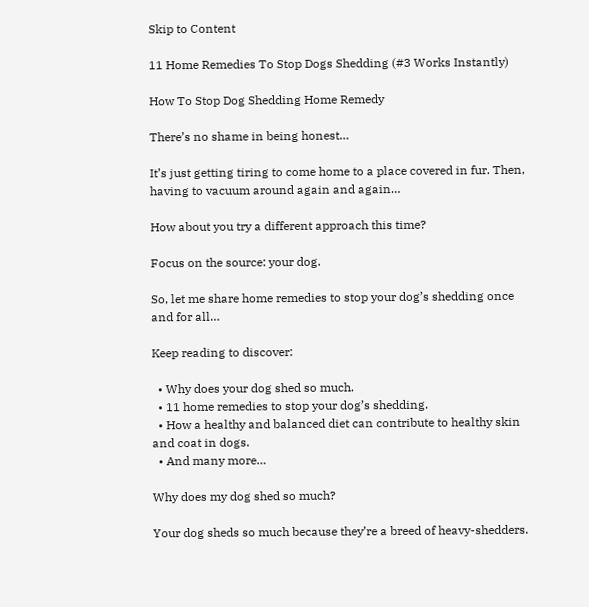Skip to Content

11 Home Remedies To Stop Dogs Shedding (#3 Works Instantly)

How To Stop Dog Shedding Home Remedy

There’s no shame in being honest…

It’s just getting tiring to come home to a place covered in fur. Then, having to vacuum around again and again…

How about you try a different approach this time?

Focus on the source: your dog.

So, let me share home remedies to stop your dog’s shedding once and for all…

Keep reading to discover:

  • Why does your dog shed so much.
  • 11 home remedies to stop your dog’s shedding.
  • How a healthy and balanced diet can contribute to healthy skin and coat in dogs.
  • And many more…

Why does my dog shed so much?

Your dog sheds so much because they’re a breed of heavy-shedders.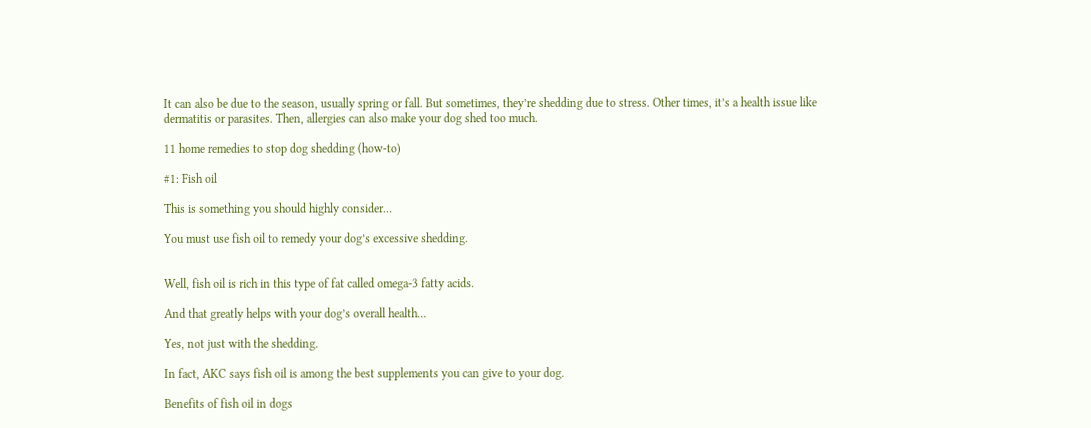It can also be due to the season, usually spring or fall. But sometimes, they’re shedding due to stress. Other times, it’s a health issue like dermatitis or parasites. Then, allergies can also make your dog shed too much.

11 home remedies to stop dog shedding (how-to)

#1: Fish oil

This is something you should highly consider…

You must use fish oil to remedy your dog’s excessive shedding.


Well, fish oil is rich in this type of fat called omega-3 fatty acids.

And that greatly helps with your dog’s overall health…

Yes, not just with the shedding.

In fact, AKC says fish oil is among the best supplements you can give to your dog.

Benefits of fish oil in dogs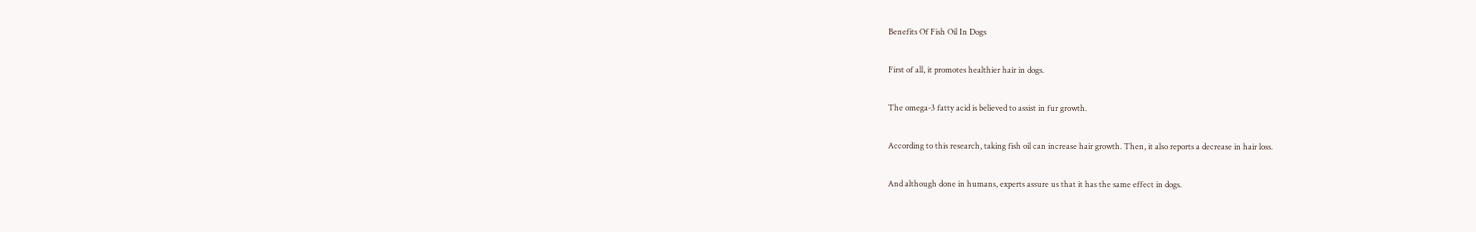Benefits Of Fish Oil In Dogs

First of all, it promotes healthier hair in dogs.

The omega-3 fatty acid is believed to assist in fur growth.

According to this research, taking fish oil can increase hair growth. Then, it also reports a decrease in hair loss.

And although done in humans, experts assure us that it has the same effect in dogs.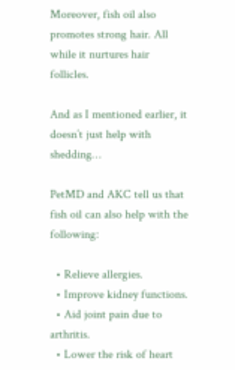Moreover, fish oil also promotes strong hair. All while it nurtures hair follicles.

And as I mentioned earlier, it doesn’t just help with shedding…

PetMD and AKC tell us that fish oil can also help with the following:

  • Relieve allergies.
  • Improve kidney functions.
  • Aid joint pain due to arthritis.
  • Lower the risk of heart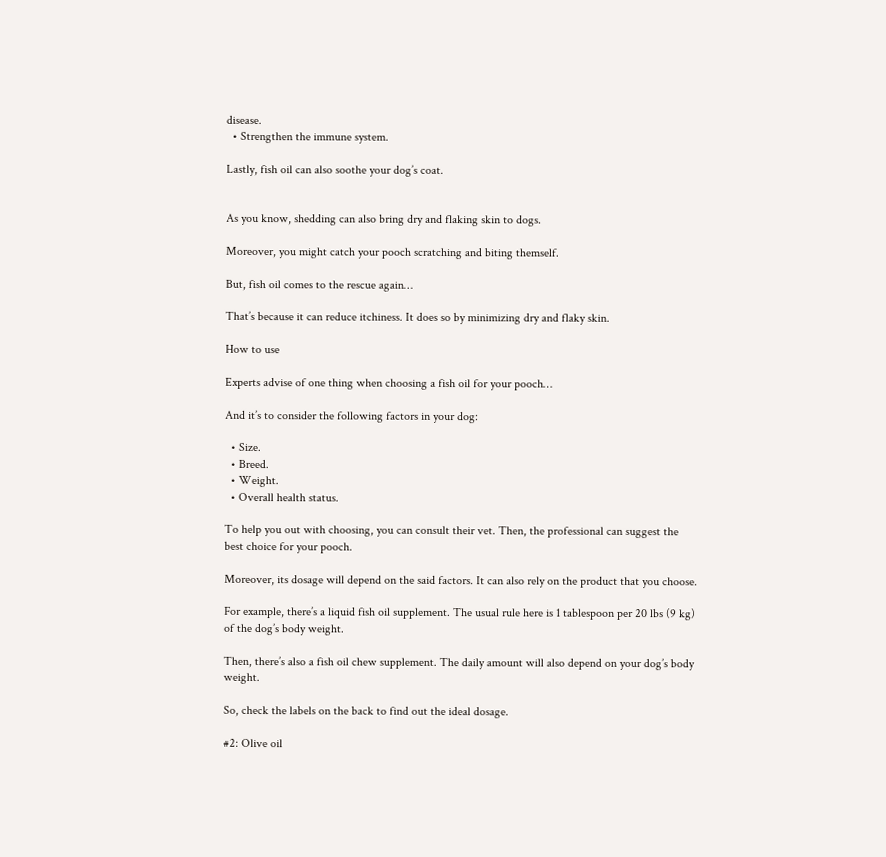disease.
  • Strengthen the immune system.

Lastly, fish oil can also soothe your dog’s coat.


As you know, shedding can also bring dry and flaking skin to dogs.

Moreover, you might catch your pooch scratching and biting themself.

But, fish oil comes to the rescue again…

That’s because it can reduce itchiness. It does so by minimizing dry and flaky skin.

How to use

Experts advise of one thing when choosing a fish oil for your pooch…

And it’s to consider the following factors in your dog:

  • Size.
  • Breed.
  • Weight.
  • Overall health status.

To help you out with choosing, you can consult their vet. Then, the professional can suggest the best choice for your pooch.

Moreover, its dosage will depend on the said factors. It can also rely on the product that you choose.

For example, there’s a liquid fish oil supplement. The usual rule here is 1 tablespoon per 20 lbs (9 kg) of the dog’s body weight.

Then, there’s also a fish oil chew supplement. The daily amount will also depend on your dog’s body weight.

So, check the labels on the back to find out the ideal dosage.

#2: Olive oil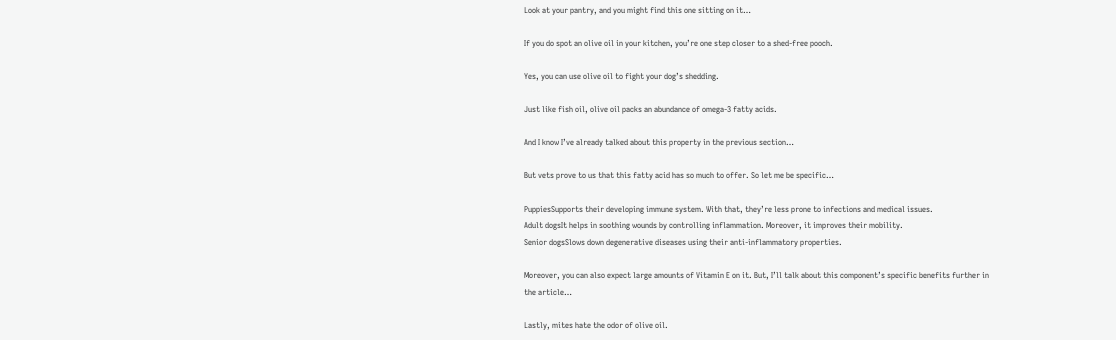Look at your pantry, and you might find this one sitting on it…

If you do spot an olive oil in your kitchen, you’re one step closer to a shed-free pooch.

Yes, you can use olive oil to fight your dog’s shedding.

Just like fish oil, olive oil packs an abundance of omega-3 fatty acids.

And I know I’ve already talked about this property in the previous section…

But vets prove to us that this fatty acid has so much to offer. So let me be specific…

PuppiesSupports their developing immune system. With that, they’re less prone to infections and medical issues.
Adult dogsIt helps in soothing wounds by controlling inflammation. Moreover, it improves their mobility.
Senior dogsSlows down degenerative diseases using their anti-inflammatory properties.

Moreover, you can also expect large amounts of Vitamin E on it. But, I’ll talk about this component’s specific benefits further in the article…

Lastly, mites hate the odor of olive oil.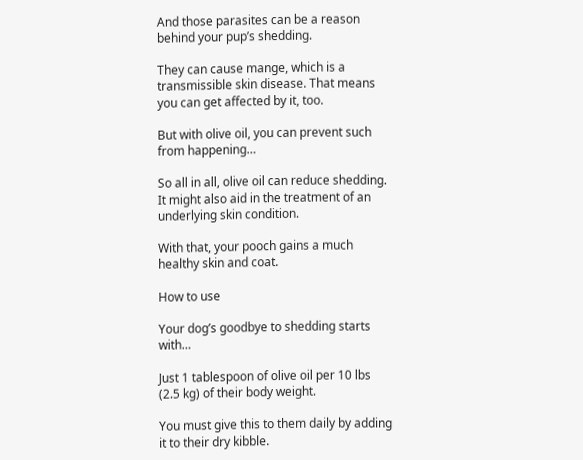And those parasites can be a reason behind your pup’s shedding.

They can cause mange, which is a transmissible skin disease. That means you can get affected by it, too.

But with olive oil, you can prevent such from happening…

So all in all, olive oil can reduce shedding. It might also aid in the treatment of an underlying skin condition.

With that, your pooch gains a much healthy skin and coat.

How to use

Your dog’s goodbye to shedding starts with…

Just 1 tablespoon of olive oil per 10 lbs (2.5 kg) of their body weight.

You must give this to them daily by adding it to their dry kibble.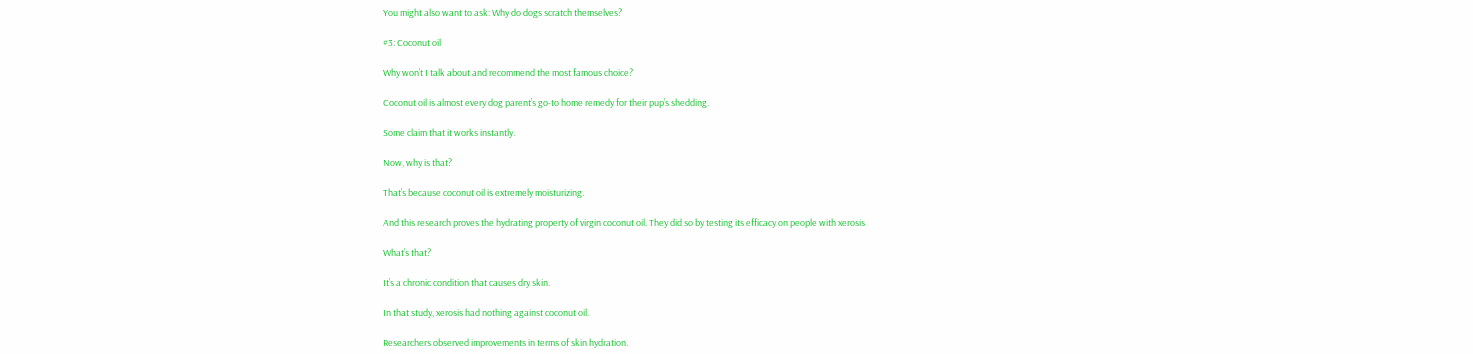You might also want to ask: Why do dogs scratch themselves?

#3: Coconut oil

Why won’t I talk about and recommend the most famous choice?

Coconut oil is almost every dog parent’s go-to home remedy for their pup’s shedding.

Some claim that it works instantly.

Now, why is that?

That’s because coconut oil is extremely moisturizing.

And this research proves the hydrating property of virgin coconut oil. They did so by testing its efficacy on people with xerosis

What’s that?

It’s a chronic condition that causes dry skin.

In that study, xerosis had nothing against coconut oil.

Researchers observed improvements in terms of skin hydration.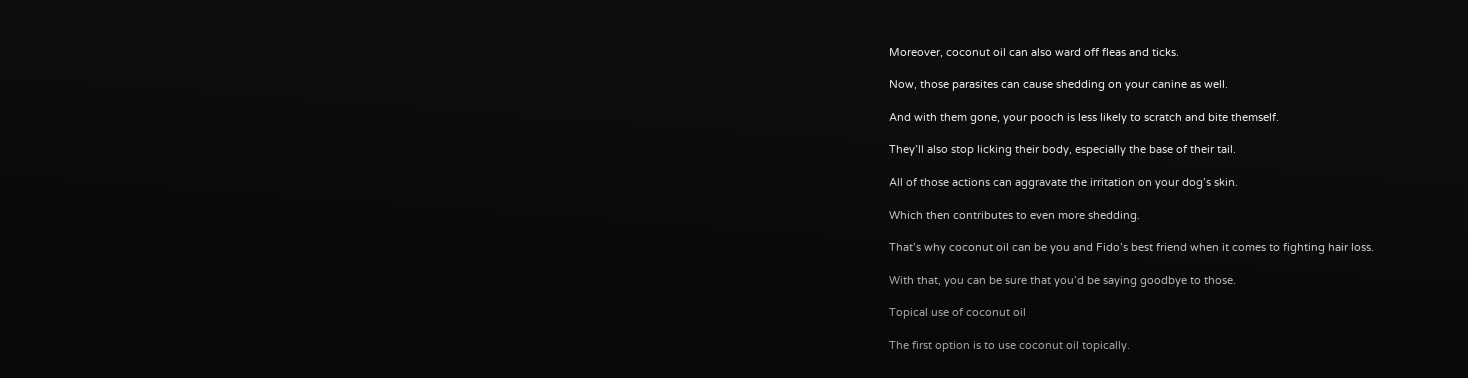Moreover, coconut oil can also ward off fleas and ticks.

Now, those parasites can cause shedding on your canine as well.

And with them gone, your pooch is less likely to scratch and bite themself.

They’ll also stop licking their body, especially the base of their tail.

All of those actions can aggravate the irritation on your dog’s skin.

Which then contributes to even more shedding.

That’s why coconut oil can be you and Fido’s best friend when it comes to fighting hair loss.

With that, you can be sure that you’d be saying goodbye to those.

Topical use of coconut oil

The first option is to use coconut oil topically.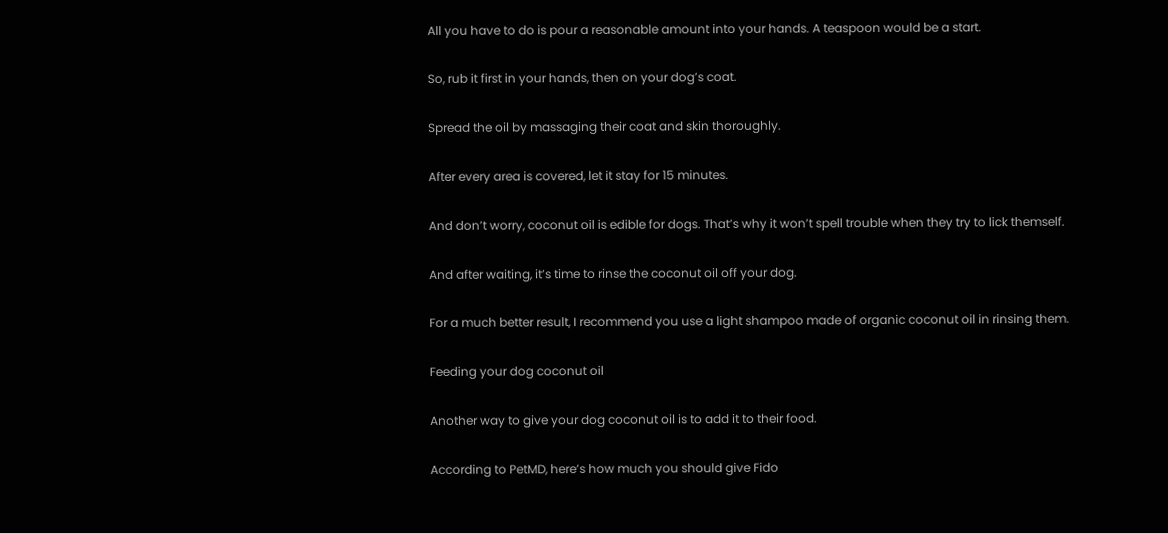All you have to do is pour a reasonable amount into your hands. A teaspoon would be a start.

So, rub it first in your hands, then on your dog’s coat.

Spread the oil by massaging their coat and skin thoroughly.

After every area is covered, let it stay for 15 minutes.

And don’t worry, coconut oil is edible for dogs. That’s why it won’t spell trouble when they try to lick themself.

And after waiting, it’s time to rinse the coconut oil off your dog.

For a much better result, I recommend you use a light shampoo made of organic coconut oil in rinsing them.

Feeding your dog coconut oil

Another way to give your dog coconut oil is to add it to their food.

According to PetMD, here’s how much you should give Fido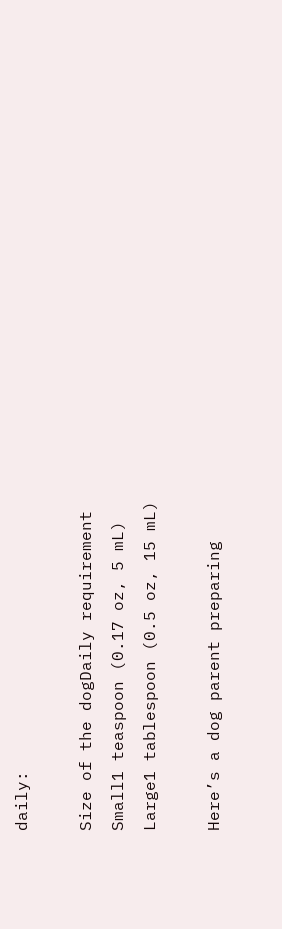daily:

Size of the dogDaily requirement
Small1 teaspoon (0.17 oz, 5 mL)
Large1 tablespoon (0.5 oz, 15 mL)

Here’s a dog parent preparing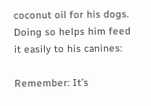coconut oil for his dogs. Doing so helps him feed it easily to his canines:

Remember: It’s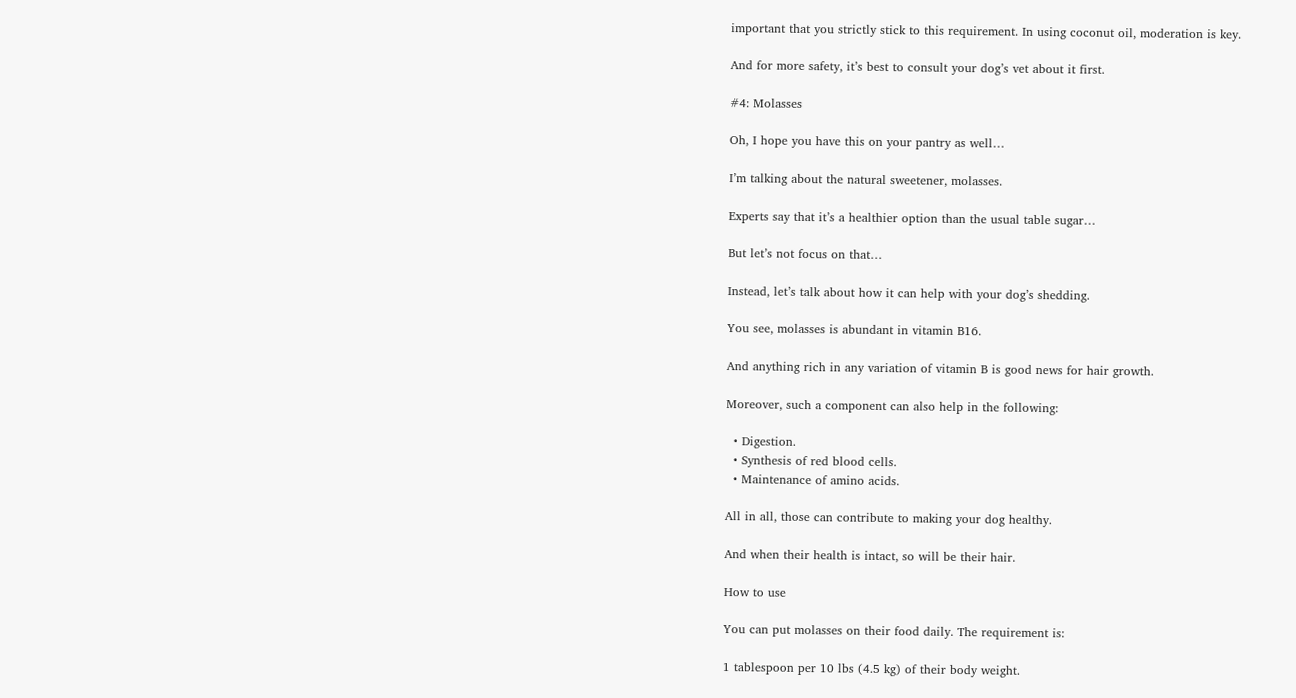important that you strictly stick to this requirement. In using coconut oil, moderation is key.

And for more safety, it’s best to consult your dog’s vet about it first.

#4: Molasses

Oh, I hope you have this on your pantry as well…

I’m talking about the natural sweetener, molasses.

Experts say that it’s a healthier option than the usual table sugar…

But let’s not focus on that…

Instead, let’s talk about how it can help with your dog’s shedding.

You see, molasses is abundant in vitamin B16.

And anything rich in any variation of vitamin B is good news for hair growth.

Moreover, such a component can also help in the following:

  • Digestion.
  • Synthesis of red blood cells.
  • Maintenance of amino acids.

All in all, those can contribute to making your dog healthy.

And when their health is intact, so will be their hair.

How to use

You can put molasses on their food daily. The requirement is:

1 tablespoon per 10 lbs (4.5 kg) of their body weight.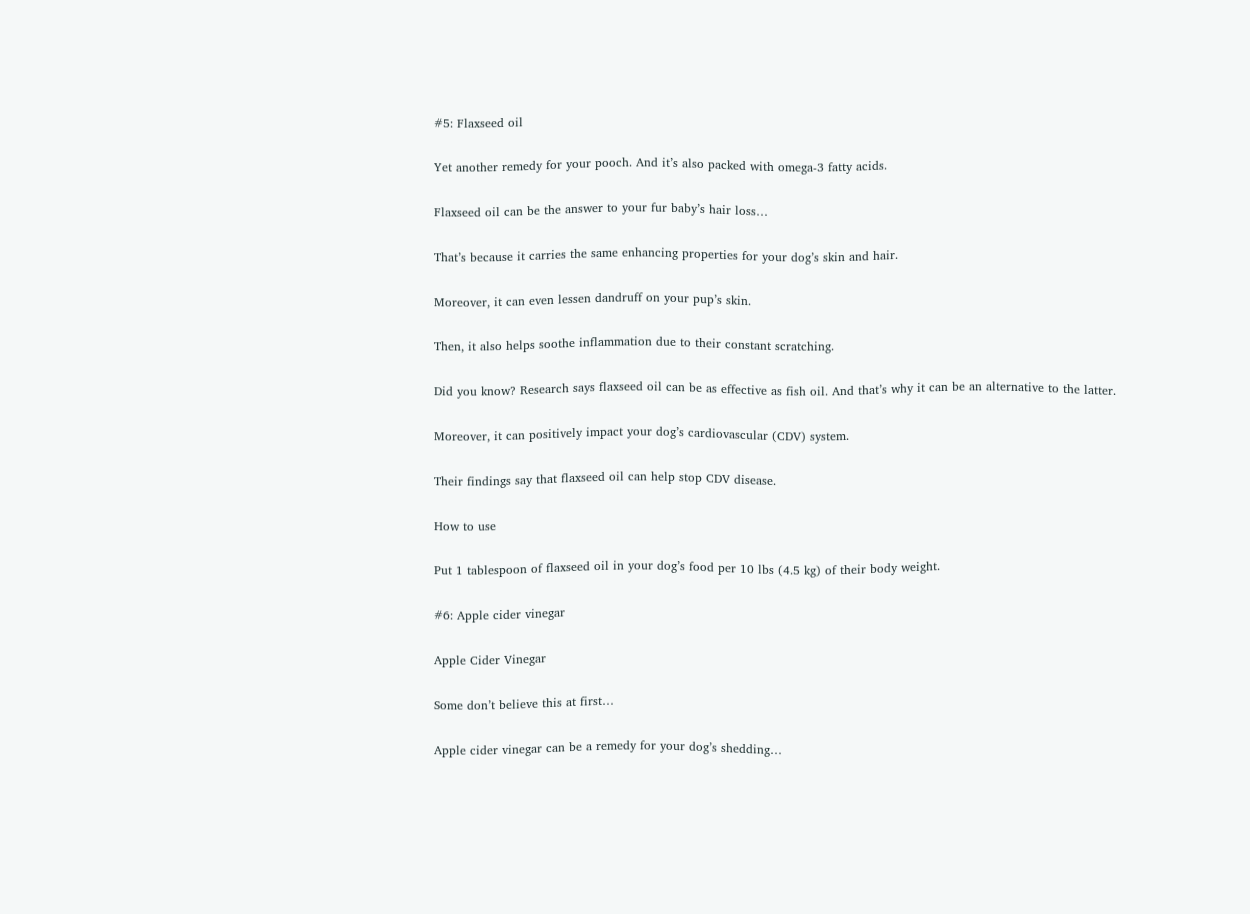#5: Flaxseed oil

Yet another remedy for your pooch. And it’s also packed with omega-3 fatty acids.

Flaxseed oil can be the answer to your fur baby’s hair loss…

That’s because it carries the same enhancing properties for your dog’s skin and hair.

Moreover, it can even lessen dandruff on your pup’s skin.

Then, it also helps soothe inflammation due to their constant scratching.

Did you know? Research says flaxseed oil can be as effective as fish oil. And that’s why it can be an alternative to the latter.

Moreover, it can positively impact your dog’s cardiovascular (CDV) system.

Their findings say that flaxseed oil can help stop CDV disease.

How to use

Put 1 tablespoon of flaxseed oil in your dog’s food per 10 lbs (4.5 kg) of their body weight.

#6: Apple cider vinegar

Apple Cider Vinegar

Some don’t believe this at first…

Apple cider vinegar can be a remedy for your dog’s shedding…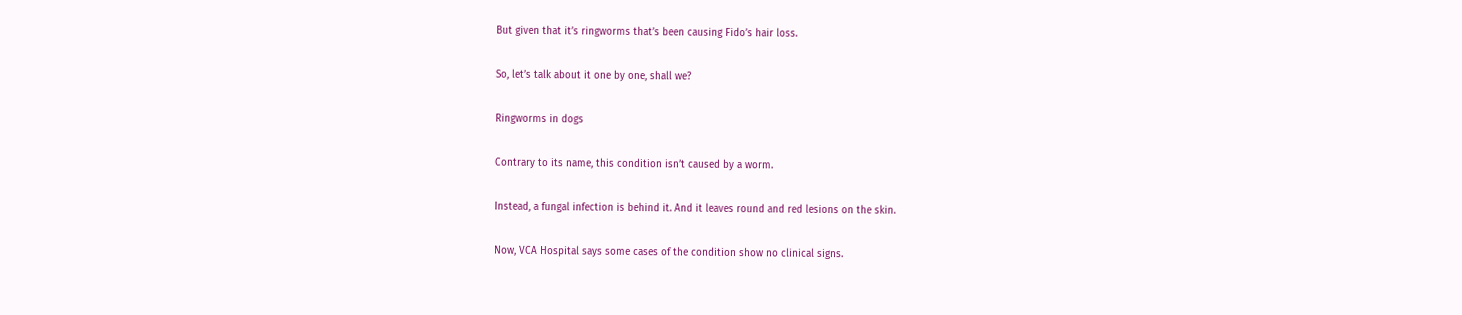But given that it’s ringworms that’s been causing Fido’s hair loss.

So, let’s talk about it one by one, shall we?

Ringworms in dogs

Contrary to its name, this condition isn’t caused by a worm.

Instead, a fungal infection is behind it. And it leaves round and red lesions on the skin.

Now, VCA Hospital says some cases of the condition show no clinical signs.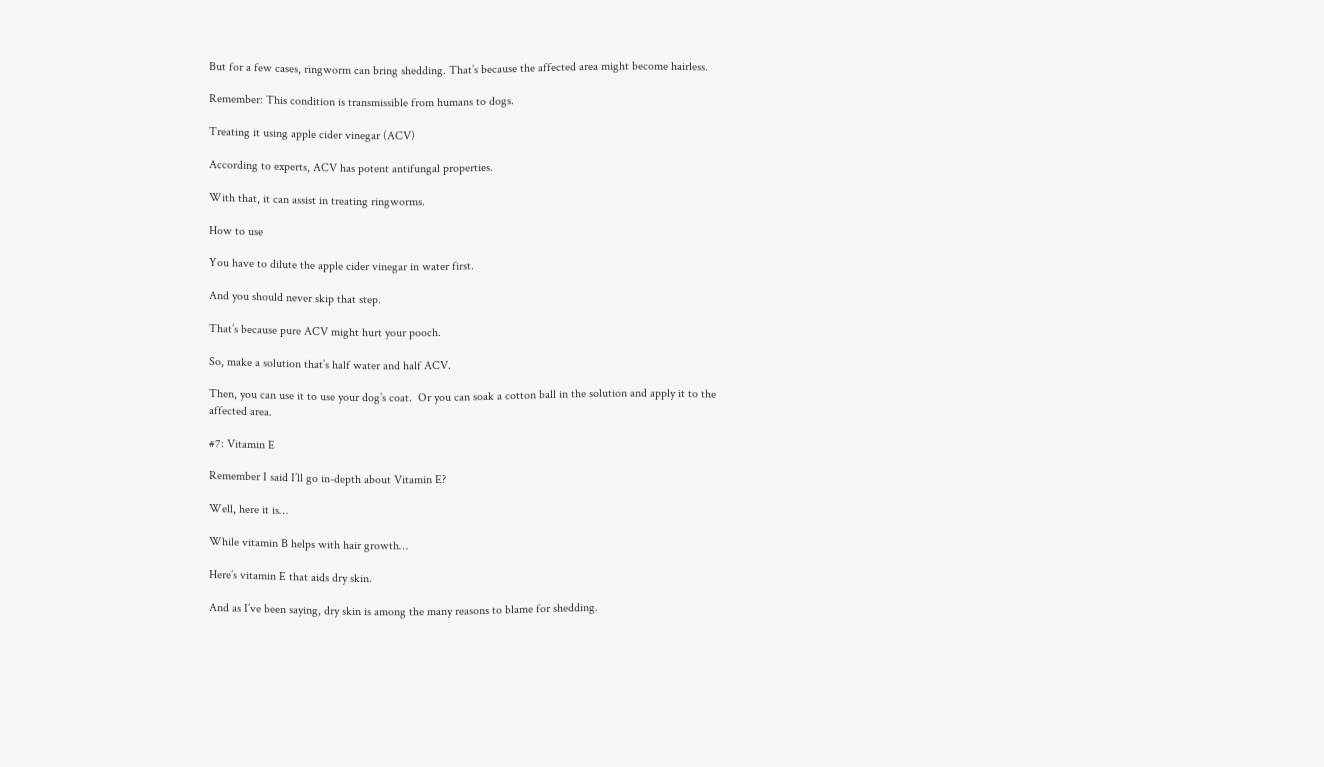But for a few cases, ringworm can bring shedding. That’s because the affected area might become hairless.

Remember: This condition is transmissible from humans to dogs.

Treating it using apple cider vinegar (ACV)

According to experts, ACV has potent antifungal properties.

With that, it can assist in treating ringworms.

How to use

You have to dilute the apple cider vinegar in water first.

And you should never skip that step.

That’s because pure ACV might hurt your pooch.

So, make a solution that’s half water and half ACV.

Then, you can use it to use your dog’s coat.  Or you can soak a cotton ball in the solution and apply it to the affected area.

#7: Vitamin E

Remember I said I’ll go in-depth about Vitamin E?

Well, here it is…

While vitamin B helps with hair growth…

Here’s vitamin E that aids dry skin.

And as I’ve been saying, dry skin is among the many reasons to blame for shedding.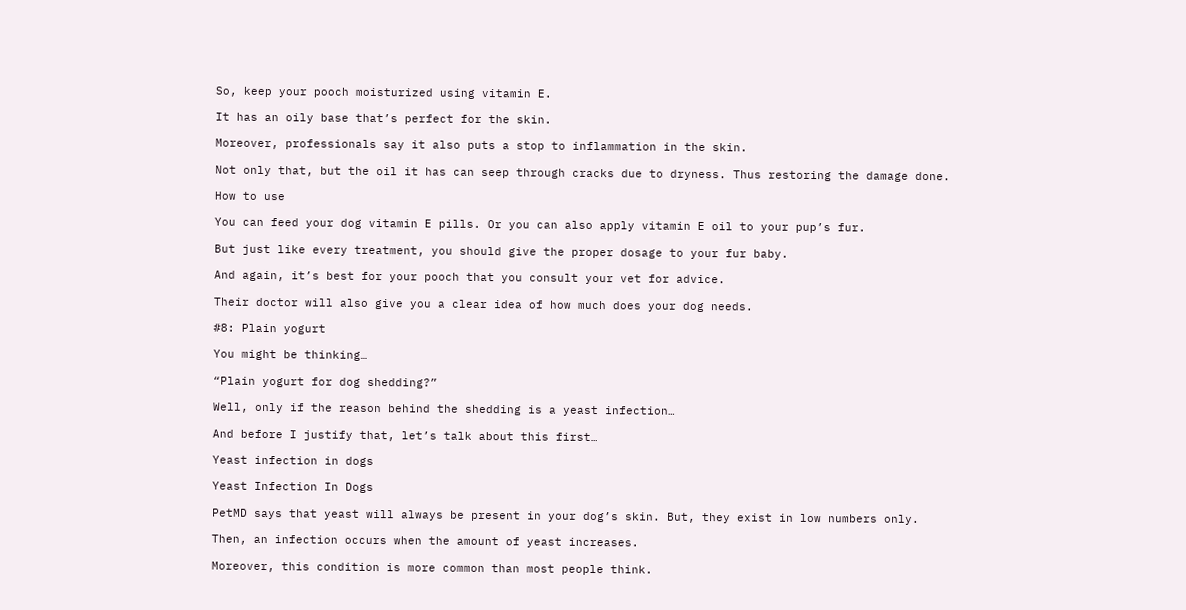So, keep your pooch moisturized using vitamin E.

It has an oily base that’s perfect for the skin.

Moreover, professionals say it also puts a stop to inflammation in the skin.

Not only that, but the oil it has can seep through cracks due to dryness. Thus restoring the damage done.

How to use

You can feed your dog vitamin E pills. Or you can also apply vitamin E oil to your pup’s fur.

But just like every treatment, you should give the proper dosage to your fur baby.

And again, it’s best for your pooch that you consult your vet for advice.

Their doctor will also give you a clear idea of how much does your dog needs.

#8: Plain yogurt

You might be thinking…

“Plain yogurt for dog shedding?”

Well, only if the reason behind the shedding is a yeast infection…

And before I justify that, let’s talk about this first…

Yeast infection in dogs

Yeast Infection In Dogs

PetMD says that yeast will always be present in your dog’s skin. But, they exist in low numbers only.

Then, an infection occurs when the amount of yeast increases.

Moreover, this condition is more common than most people think.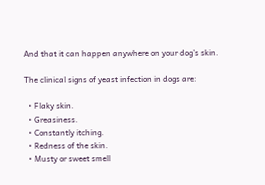And that it can happen anywhere on your dog’s skin.

The clinical signs of yeast infection in dogs are:

  • Flaky skin.
  • Greasiness.
  • Constantly itching.
  • Redness of the skin.
  • Musty or sweet smell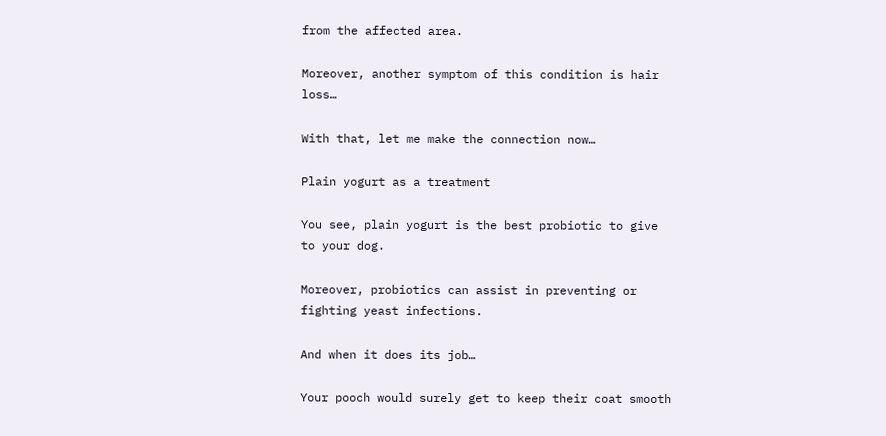from the affected area.

Moreover, another symptom of this condition is hair loss…

With that, let me make the connection now…

Plain yogurt as a treatment

You see, plain yogurt is the best probiotic to give to your dog.

Moreover, probiotics can assist in preventing or fighting yeast infections.

And when it does its job…

Your pooch would surely get to keep their coat smooth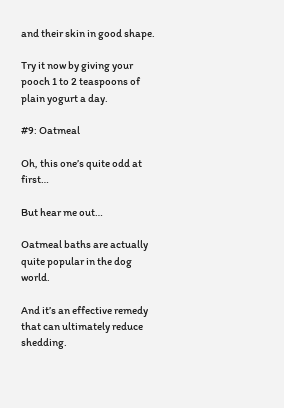and their skin in good shape.

Try it now by giving your pooch 1 to 2 teaspoons of plain yogurt a day.

#9: Oatmeal

Oh, this one’s quite odd at first…

But hear me out…

Oatmeal baths are actually quite popular in the dog world.

And it’s an effective remedy that can ultimately reduce shedding.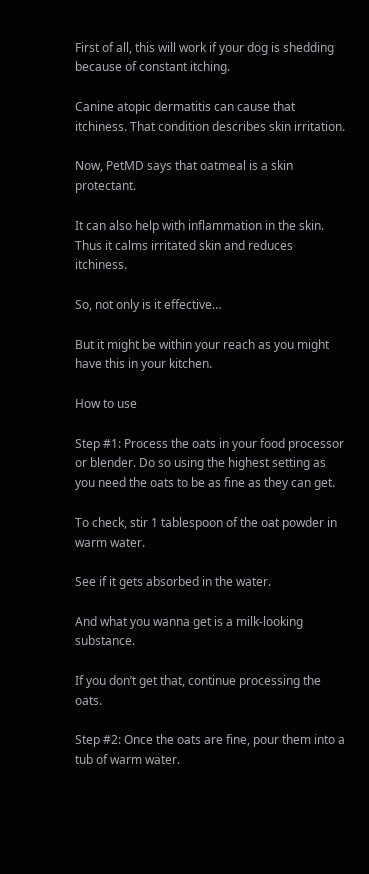First of all, this will work if your dog is shedding because of constant itching.

Canine atopic dermatitis can cause that itchiness. That condition describes skin irritation.

Now, PetMD says that oatmeal is a skin protectant.

It can also help with inflammation in the skin. Thus it calms irritated skin and reduces itchiness.

So, not only is it effective…

But it might be within your reach as you might have this in your kitchen.

How to use

Step #1: Process the oats in your food processor or blender. Do so using the highest setting as you need the oats to be as fine as they can get.

To check, stir 1 tablespoon of the oat powder in warm water.

See if it gets absorbed in the water.

And what you wanna get is a milk-looking substance.

If you don’t get that, continue processing the oats.

Step #2: Once the oats are fine, pour them into a tub of warm water.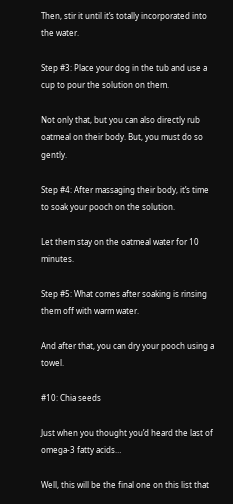Then, stir it until it’s totally incorporated into the water.

Step #3: Place your dog in the tub and use a cup to pour the solution on them.

Not only that, but you can also directly rub oatmeal on their body. But, you must do so gently.

Step #4: After massaging their body, it’s time to soak your pooch on the solution.

Let them stay on the oatmeal water for 10 minutes.

Step #5: What comes after soaking is rinsing them off with warm water.

And after that, you can dry your pooch using a towel.

#10: Chia seeds

Just when you thought you’d heard the last of omega-3 fatty acids…

Well, this will be the final one on this list that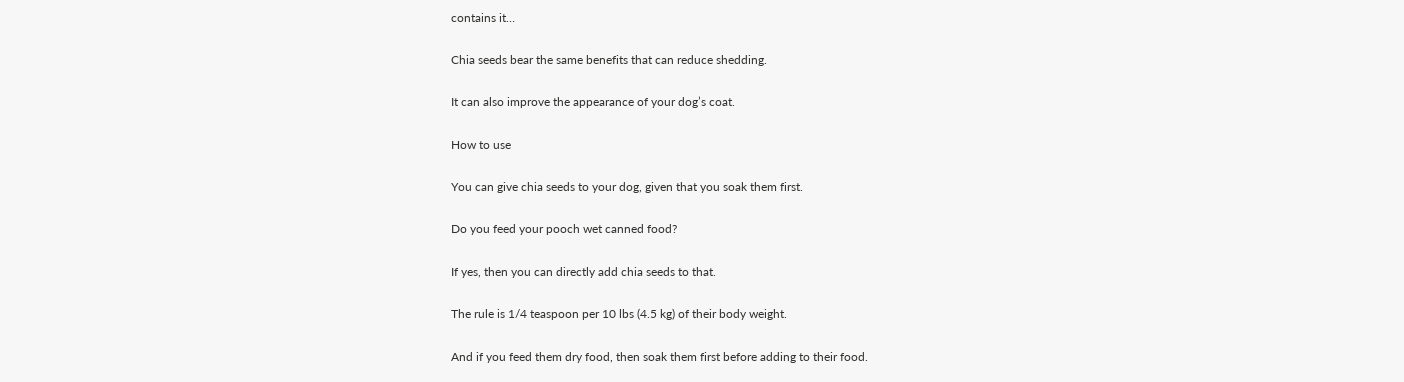contains it…

Chia seeds bear the same benefits that can reduce shedding.

It can also improve the appearance of your dog’s coat.

How to use

You can give chia seeds to your dog, given that you soak them first.

Do you feed your pooch wet canned food?

If yes, then you can directly add chia seeds to that.

The rule is 1/4 teaspoon per 10 lbs (4.5 kg) of their body weight.

And if you feed them dry food, then soak them first before adding to their food.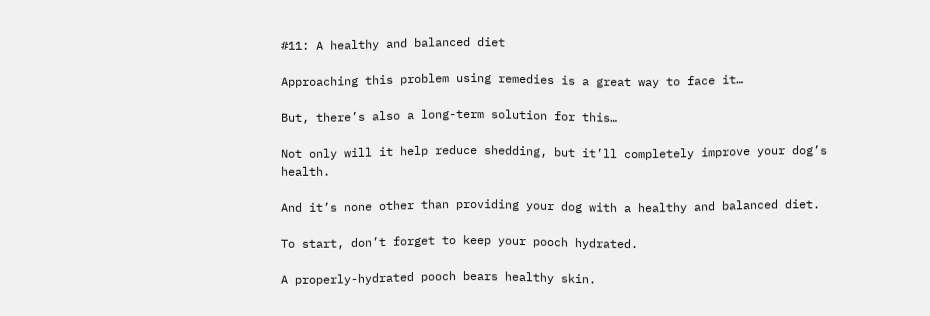#11: A healthy and balanced diet

Approaching this problem using remedies is a great way to face it…

But, there’s also a long-term solution for this…

Not only will it help reduce shedding, but it’ll completely improve your dog’s health.

And it’s none other than providing your dog with a healthy and balanced diet.

To start, don’t forget to keep your pooch hydrated.

A properly-hydrated pooch bears healthy skin.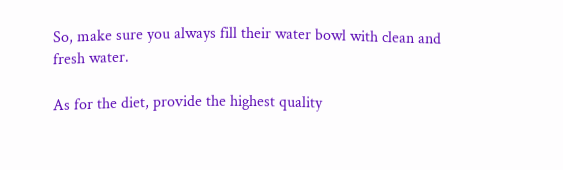So, make sure you always fill their water bowl with clean and fresh water.

As for the diet, provide the highest quality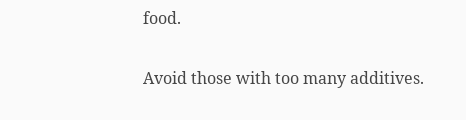food.

Avoid those with too many additives.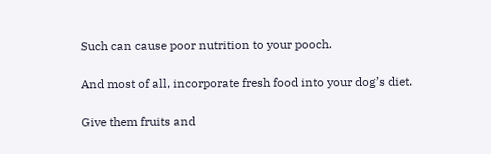Such can cause poor nutrition to your pooch.

And most of all, incorporate fresh food into your dog’s diet.

Give them fruits and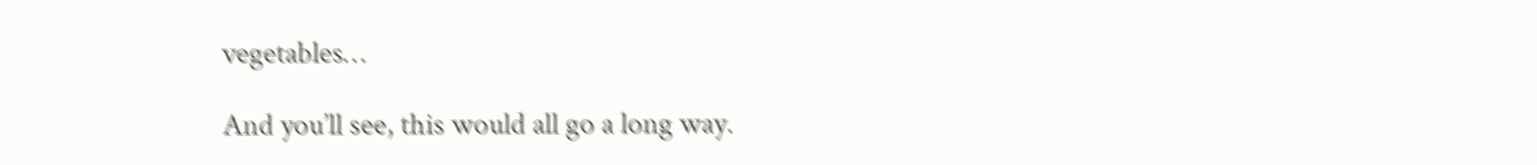vegetables…

And you’ll see, this would all go a long way.